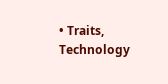• Traits, Technology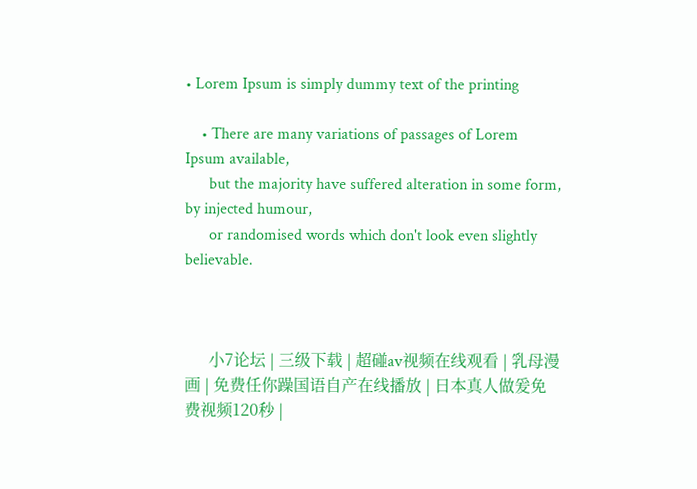• Lorem Ipsum is simply dummy text of the printing

    • There are many variations of passages of Lorem Ipsum available,
      but the majority have suffered alteration in some form, by injected humour,
      or randomised words which don't look even slightly believable.



      小7论坛 | 三级下载 | 超碰av视频在线观看 | 乳母漫画 | 免费任你躁国语自产在线播放 | 日本真人做爰免费视频120秒 |